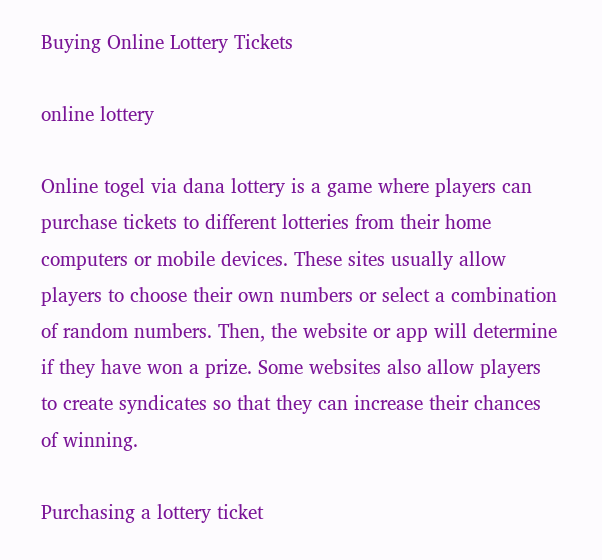Buying Online Lottery Tickets

online lottery

Online togel via dana lottery is a game where players can purchase tickets to different lotteries from their home computers or mobile devices. These sites usually allow players to choose their own numbers or select a combination of random numbers. Then, the website or app will determine if they have won a prize. Some websites also allow players to create syndicates so that they can increase their chances of winning.

Purchasing a lottery ticket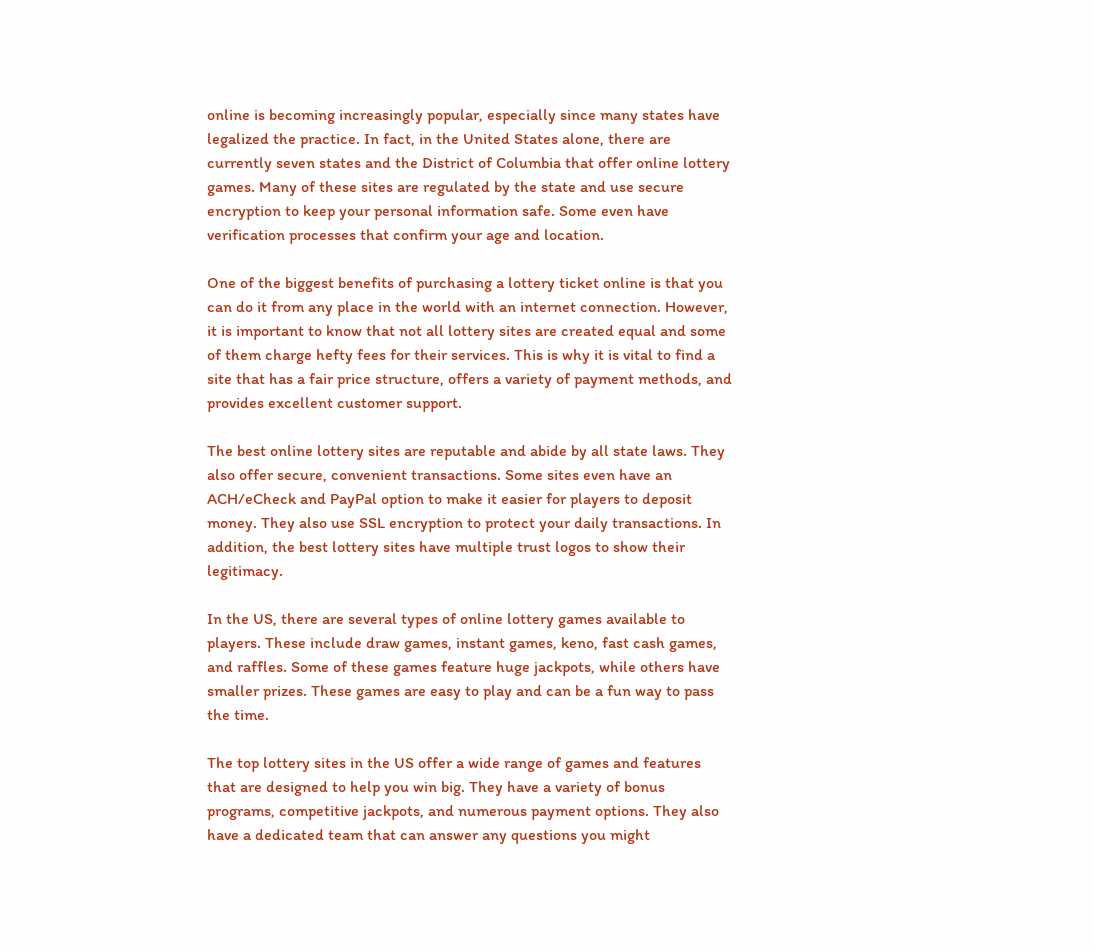online is becoming increasingly popular, especially since many states have legalized the practice. In fact, in the United States alone, there are currently seven states and the District of Columbia that offer online lottery games. Many of these sites are regulated by the state and use secure encryption to keep your personal information safe. Some even have verification processes that confirm your age and location.

One of the biggest benefits of purchasing a lottery ticket online is that you can do it from any place in the world with an internet connection. However, it is important to know that not all lottery sites are created equal and some of them charge hefty fees for their services. This is why it is vital to find a site that has a fair price structure, offers a variety of payment methods, and provides excellent customer support.

The best online lottery sites are reputable and abide by all state laws. They also offer secure, convenient transactions. Some sites even have an ACH/eCheck and PayPal option to make it easier for players to deposit money. They also use SSL encryption to protect your daily transactions. In addition, the best lottery sites have multiple trust logos to show their legitimacy.

In the US, there are several types of online lottery games available to players. These include draw games, instant games, keno, fast cash games, and raffles. Some of these games feature huge jackpots, while others have smaller prizes. These games are easy to play and can be a fun way to pass the time.

The top lottery sites in the US offer a wide range of games and features that are designed to help you win big. They have a variety of bonus programs, competitive jackpots, and numerous payment options. They also have a dedicated team that can answer any questions you might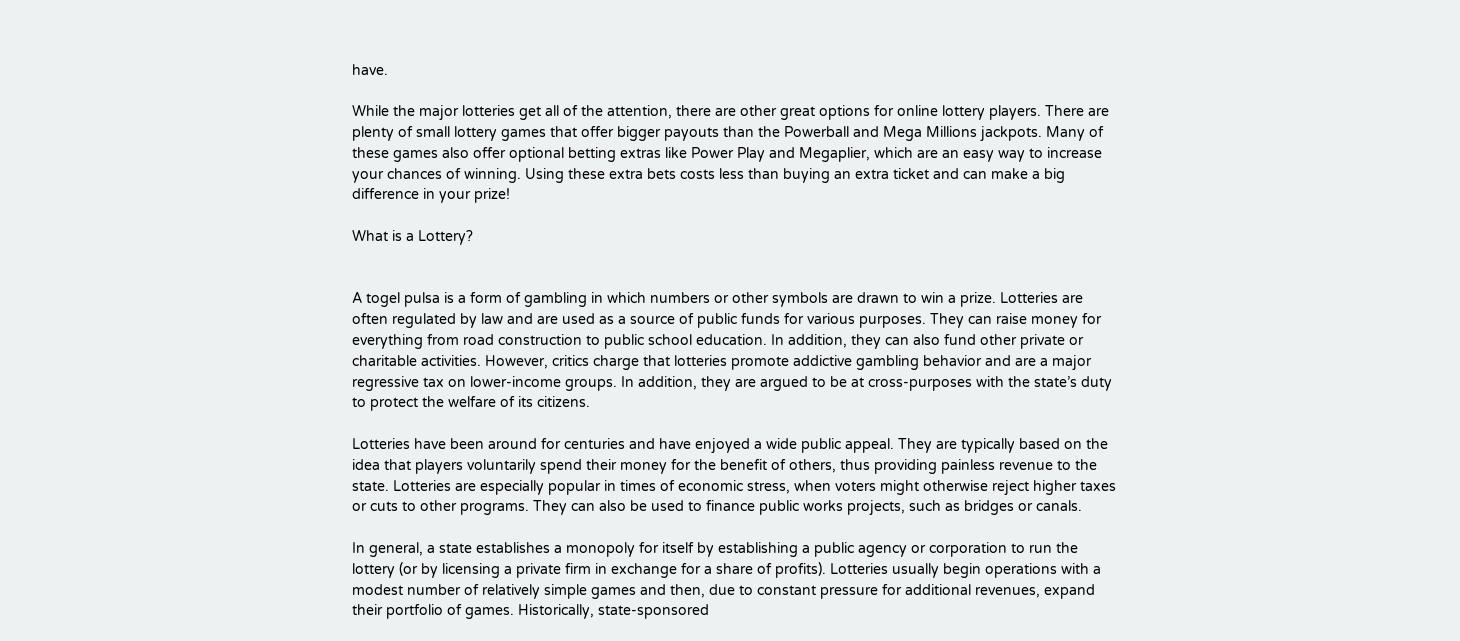have.

While the major lotteries get all of the attention, there are other great options for online lottery players. There are plenty of small lottery games that offer bigger payouts than the Powerball and Mega Millions jackpots. Many of these games also offer optional betting extras like Power Play and Megaplier, which are an easy way to increase your chances of winning. Using these extra bets costs less than buying an extra ticket and can make a big difference in your prize!

What is a Lottery?


A togel pulsa is a form of gambling in which numbers or other symbols are drawn to win a prize. Lotteries are often regulated by law and are used as a source of public funds for various purposes. They can raise money for everything from road construction to public school education. In addition, they can also fund other private or charitable activities. However, critics charge that lotteries promote addictive gambling behavior and are a major regressive tax on lower-income groups. In addition, they are argued to be at cross-purposes with the state’s duty to protect the welfare of its citizens.

Lotteries have been around for centuries and have enjoyed a wide public appeal. They are typically based on the idea that players voluntarily spend their money for the benefit of others, thus providing painless revenue to the state. Lotteries are especially popular in times of economic stress, when voters might otherwise reject higher taxes or cuts to other programs. They can also be used to finance public works projects, such as bridges or canals.

In general, a state establishes a monopoly for itself by establishing a public agency or corporation to run the lottery (or by licensing a private firm in exchange for a share of profits). Lotteries usually begin operations with a modest number of relatively simple games and then, due to constant pressure for additional revenues, expand their portfolio of games. Historically, state-sponsored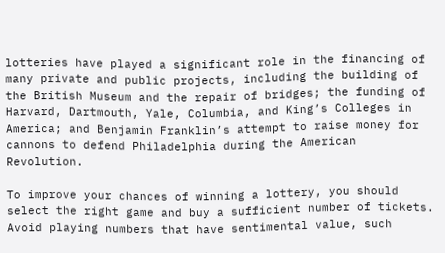lotteries have played a significant role in the financing of many private and public projects, including the building of the British Museum and the repair of bridges; the funding of Harvard, Dartmouth, Yale, Columbia, and King’s Colleges in America; and Benjamin Franklin’s attempt to raise money for cannons to defend Philadelphia during the American Revolution.

To improve your chances of winning a lottery, you should select the right game and buy a sufficient number of tickets. Avoid playing numbers that have sentimental value, such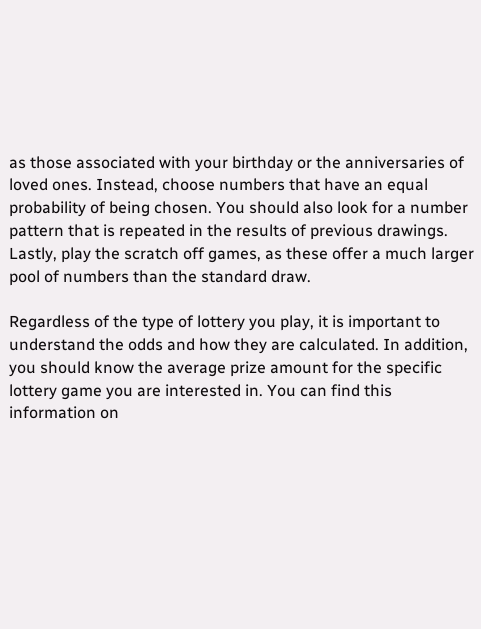as those associated with your birthday or the anniversaries of loved ones. Instead, choose numbers that have an equal probability of being chosen. You should also look for a number pattern that is repeated in the results of previous drawings. Lastly, play the scratch off games, as these offer a much larger pool of numbers than the standard draw.

Regardless of the type of lottery you play, it is important to understand the odds and how they are calculated. In addition, you should know the average prize amount for the specific lottery game you are interested in. You can find this information on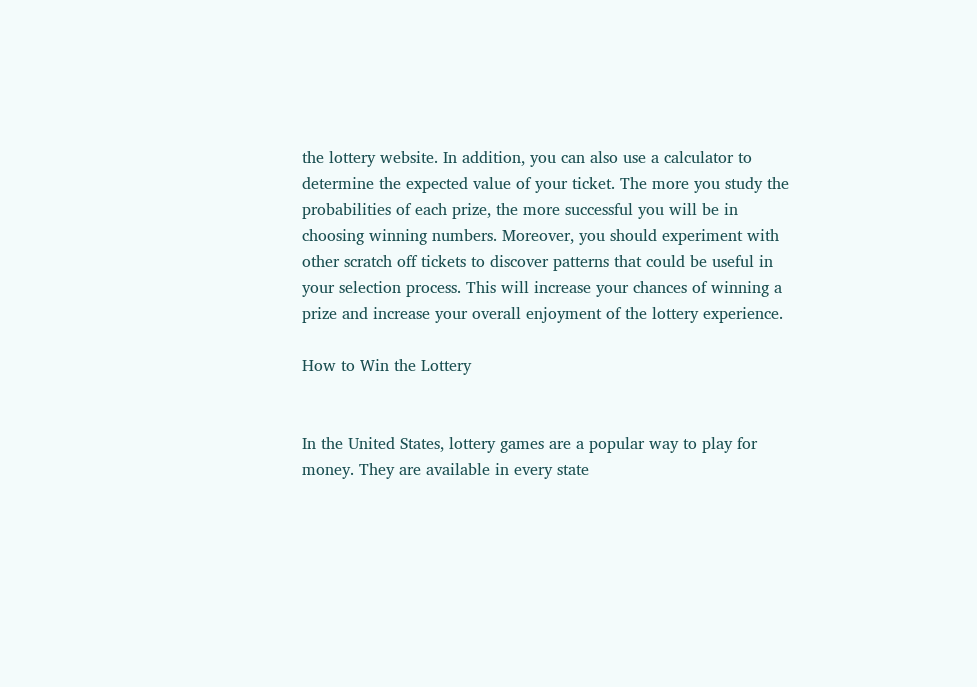the lottery website. In addition, you can also use a calculator to determine the expected value of your ticket. The more you study the probabilities of each prize, the more successful you will be in choosing winning numbers. Moreover, you should experiment with other scratch off tickets to discover patterns that could be useful in your selection process. This will increase your chances of winning a prize and increase your overall enjoyment of the lottery experience.

How to Win the Lottery


In the United States, lottery games are a popular way to play for money. They are available in every state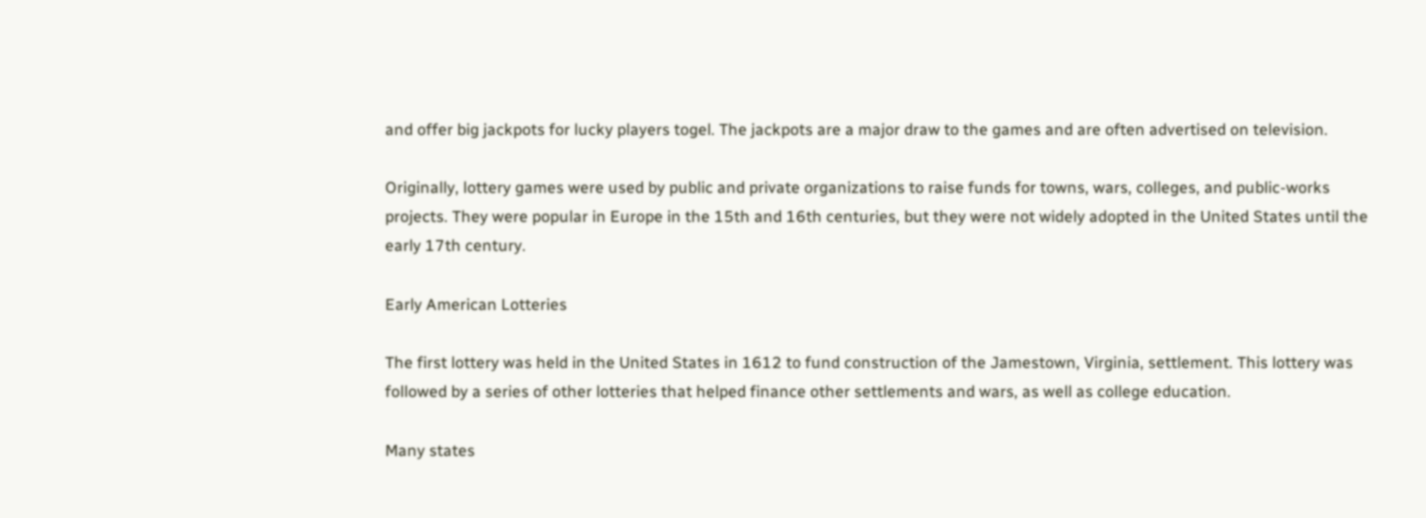and offer big jackpots for lucky players togel. The jackpots are a major draw to the games and are often advertised on television.

Originally, lottery games were used by public and private organizations to raise funds for towns, wars, colleges, and public-works projects. They were popular in Europe in the 15th and 16th centuries, but they were not widely adopted in the United States until the early 17th century.

Early American Lotteries

The first lottery was held in the United States in 1612 to fund construction of the Jamestown, Virginia, settlement. This lottery was followed by a series of other lotteries that helped finance other settlements and wars, as well as college education.

Many states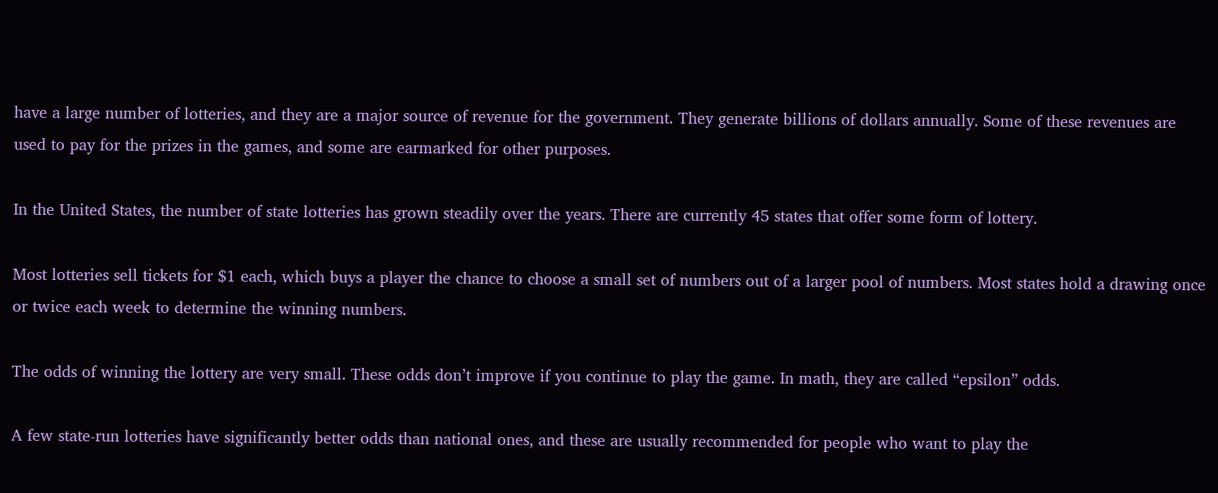have a large number of lotteries, and they are a major source of revenue for the government. They generate billions of dollars annually. Some of these revenues are used to pay for the prizes in the games, and some are earmarked for other purposes.

In the United States, the number of state lotteries has grown steadily over the years. There are currently 45 states that offer some form of lottery.

Most lotteries sell tickets for $1 each, which buys a player the chance to choose a small set of numbers out of a larger pool of numbers. Most states hold a drawing once or twice each week to determine the winning numbers.

The odds of winning the lottery are very small. These odds don’t improve if you continue to play the game. In math, they are called “epsilon” odds.

A few state-run lotteries have significantly better odds than national ones, and these are usually recommended for people who want to play the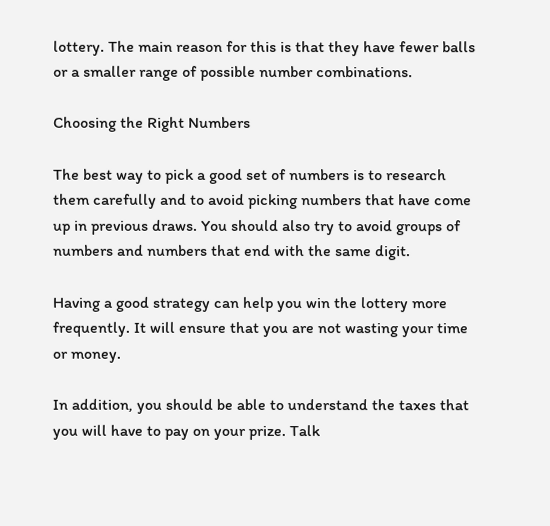lottery. The main reason for this is that they have fewer balls or a smaller range of possible number combinations.

Choosing the Right Numbers

The best way to pick a good set of numbers is to research them carefully and to avoid picking numbers that have come up in previous draws. You should also try to avoid groups of numbers and numbers that end with the same digit.

Having a good strategy can help you win the lottery more frequently. It will ensure that you are not wasting your time or money.

In addition, you should be able to understand the taxes that you will have to pay on your prize. Talk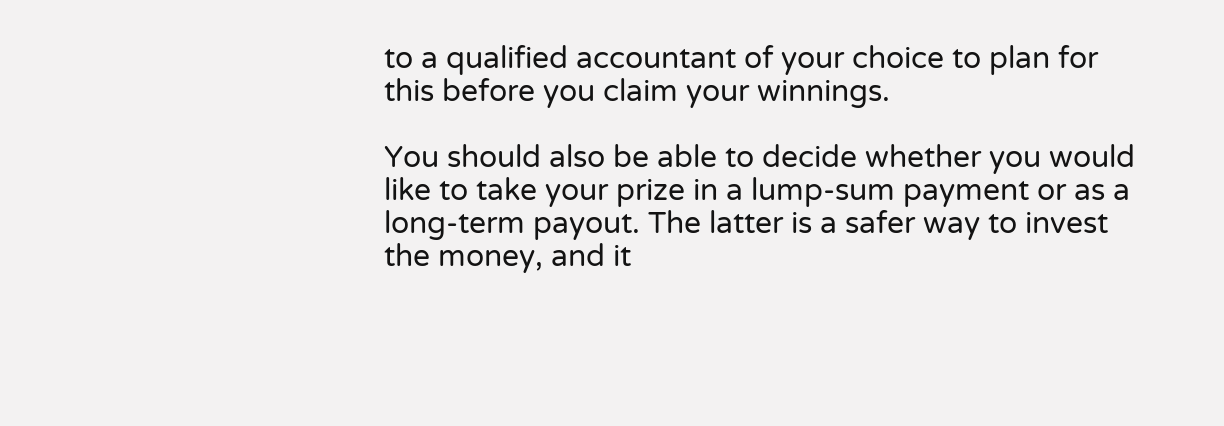to a qualified accountant of your choice to plan for this before you claim your winnings.

You should also be able to decide whether you would like to take your prize in a lump-sum payment or as a long-term payout. The latter is a safer way to invest the money, and it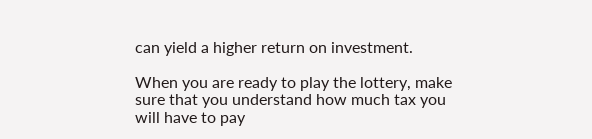can yield a higher return on investment.

When you are ready to play the lottery, make sure that you understand how much tax you will have to pay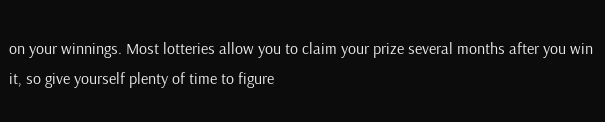on your winnings. Most lotteries allow you to claim your prize several months after you win it, so give yourself plenty of time to figure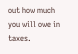out how much you will owe in taxes.